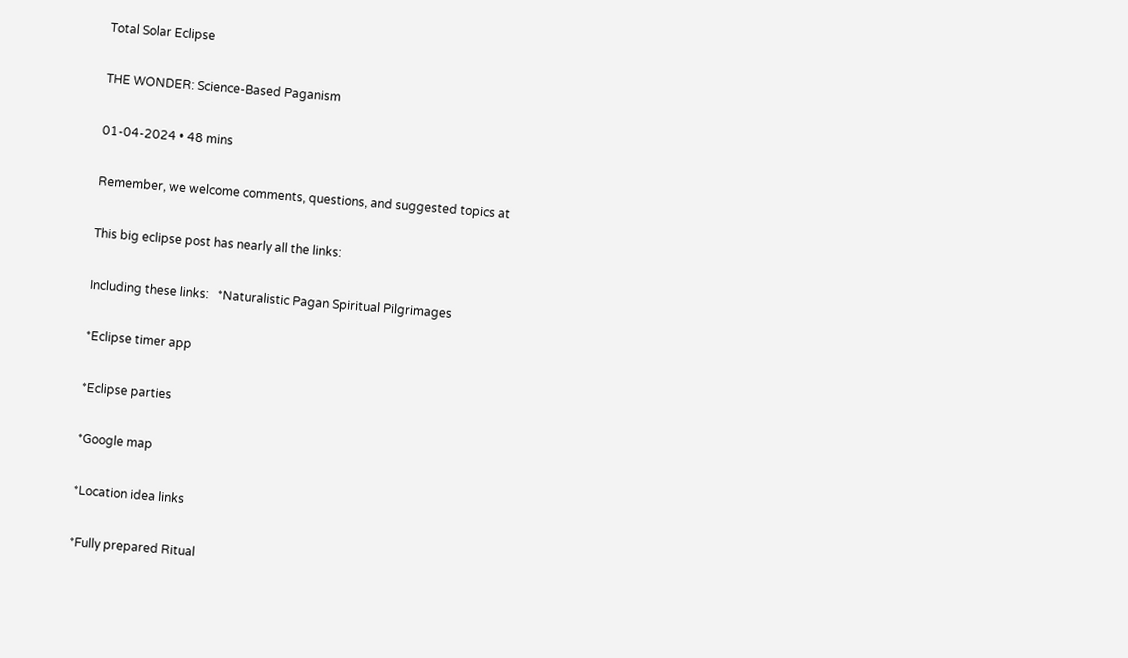Total Solar Eclipse

THE WONDER: Science-Based Paganism

01-04-2024 • 48 mins

Remember, we welcome comments, questions, and suggested topics at

This big eclipse post has nearly all the links:

Including these links:   *Naturalistic Pagan Spiritual Pilgrimages

*Eclipse timer app

*Eclipse parties

*Google map

*Location idea links

*Fully prepared Ritual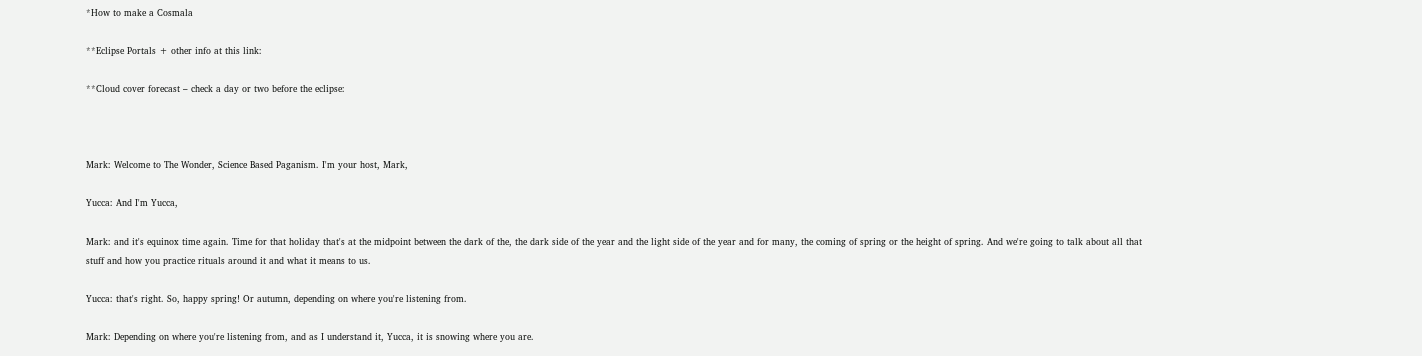*How to make a Cosmala

**Eclipse Portals + other info at this link:

**Cloud cover forecast – check a day or two before the eclipse:



Mark: Welcome to The Wonder, Science Based Paganism. I'm your host, Mark,

Yucca: And I'm Yucca,

Mark: and it's equinox time again. Time for that holiday that's at the midpoint between the dark of the, the dark side of the year and the light side of the year and for many, the coming of spring or the height of spring. And we're going to talk about all that stuff and how you practice rituals around it and what it means to us.

Yucca: that's right. So, happy spring! Or autumn, depending on where you're listening from.

Mark: Depending on where you're listening from, and as I understand it, Yucca, it is snowing where you are.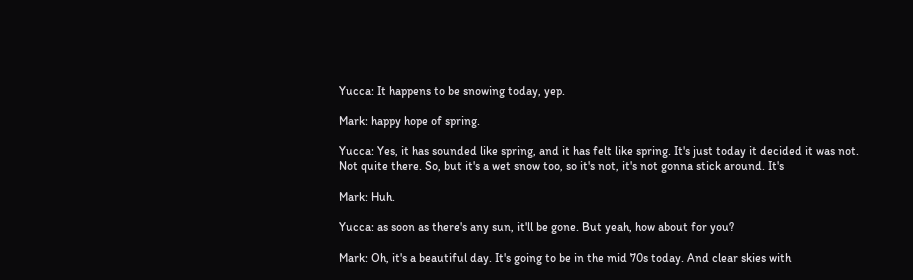Yucca: It happens to be snowing today, yep.

Mark: happy hope of spring.

Yucca: Yes, it has sounded like spring, and it has felt like spring. It's just today it decided it was not. Not quite there. So, but it's a wet snow too, so it's not, it's not gonna stick around. It's

Mark: Huh.

Yucca: as soon as there's any sun, it'll be gone. But yeah, how about for you?

Mark: Oh, it's a beautiful day. It's going to be in the mid 70s today. And clear skies with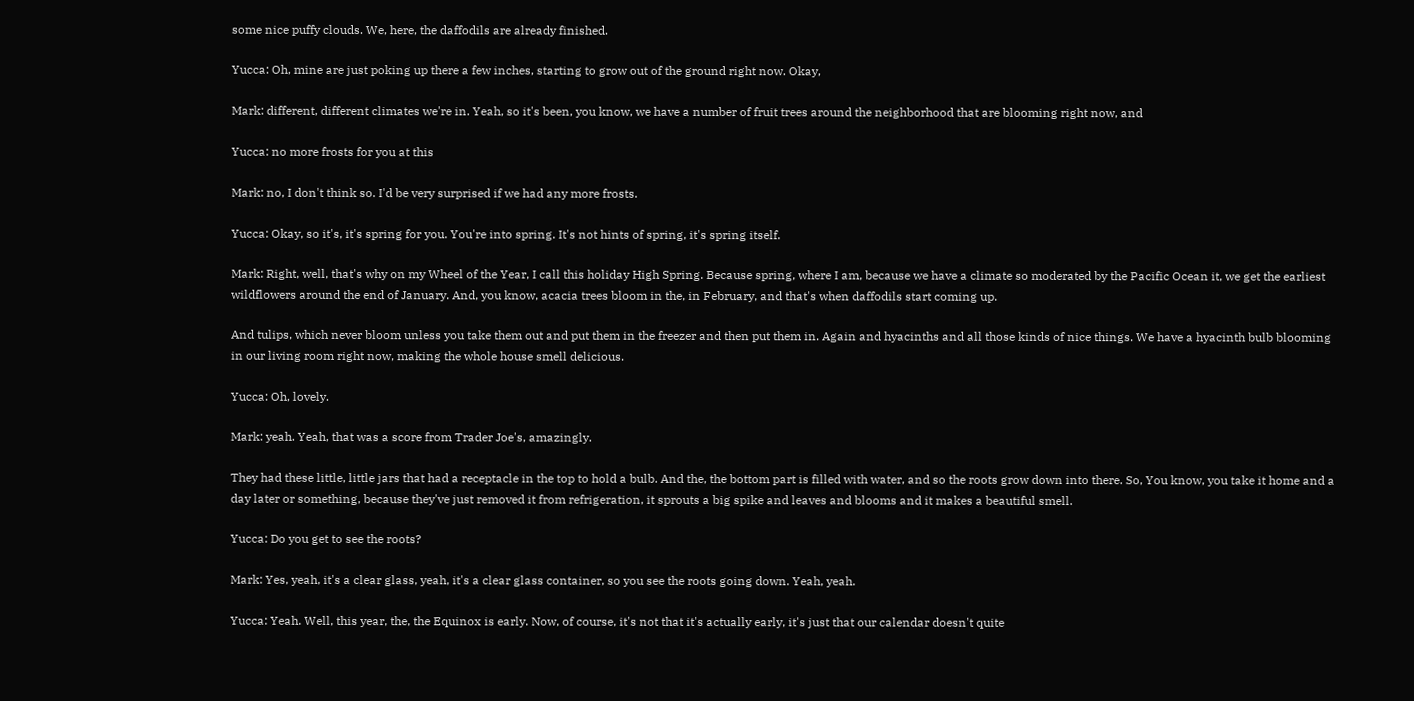some nice puffy clouds. We, here, the daffodils are already finished.

Yucca: Oh, mine are just poking up there a few inches, starting to grow out of the ground right now. Okay,

Mark: different, different climates we're in. Yeah, so it's been, you know, we have a number of fruit trees around the neighborhood that are blooming right now, and

Yucca: no more frosts for you at this

Mark: no, I don't think so. I'd be very surprised if we had any more frosts.

Yucca: Okay, so it's, it's spring for you. You're into spring. It's not hints of spring, it's spring itself.

Mark: Right, well, that's why on my Wheel of the Year, I call this holiday High Spring. Because spring, where I am, because we have a climate so moderated by the Pacific Ocean it, we get the earliest wildflowers around the end of January. And, you know, acacia trees bloom in the, in February, and that's when daffodils start coming up.

And tulips, which never bloom unless you take them out and put them in the freezer and then put them in. Again and hyacinths and all those kinds of nice things. We have a hyacinth bulb blooming in our living room right now, making the whole house smell delicious.

Yucca: Oh, lovely.

Mark: yeah. Yeah, that was a score from Trader Joe's, amazingly.

They had these little, little jars that had a receptacle in the top to hold a bulb. And the, the bottom part is filled with water, and so the roots grow down into there. So, You know, you take it home and a day later or something, because they've just removed it from refrigeration, it sprouts a big spike and leaves and blooms and it makes a beautiful smell.

Yucca: Do you get to see the roots?

Mark: Yes, yeah, it's a clear glass, yeah, it's a clear glass container, so you see the roots going down. Yeah, yeah.

Yucca: Yeah. Well, this year, the, the Equinox is early. Now, of course, it's not that it's actually early, it's just that our calendar doesn't quite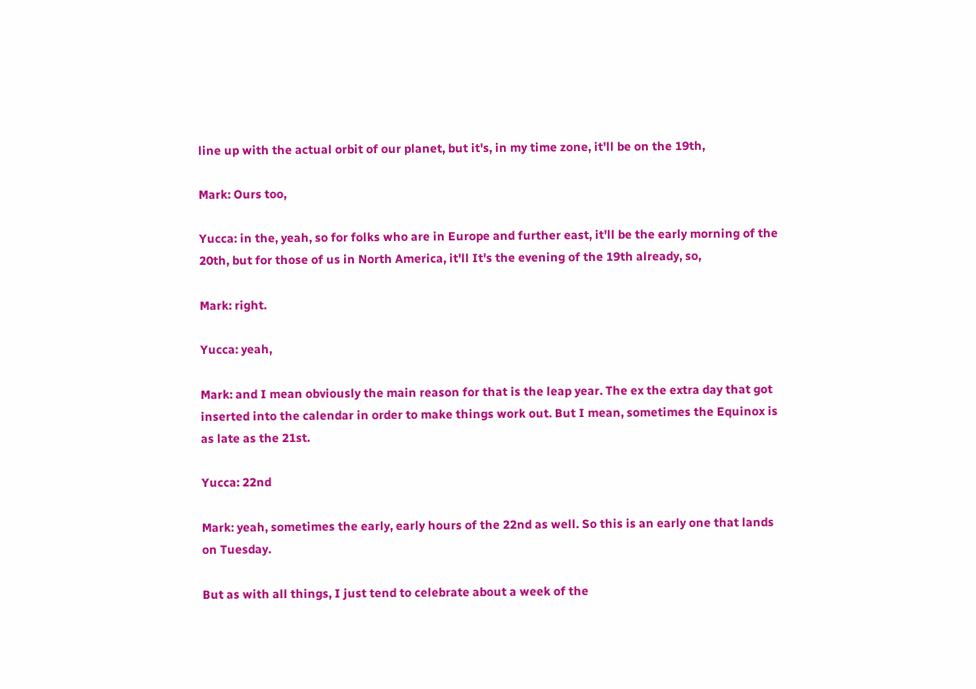line up with the actual orbit of our planet, but it's, in my time zone, it'll be on the 19th,

Mark: Ours too,

Yucca: in the, yeah, so for folks who are in Europe and further east, it'll be the early morning of the 20th, but for those of us in North America, it'll It's the evening of the 19th already, so,

Mark: right.

Yucca: yeah,

Mark: and I mean obviously the main reason for that is the leap year. The ex the extra day that got inserted into the calendar in order to make things work out. But I mean, sometimes the Equinox is as late as the 21st.

Yucca: 22nd

Mark: yeah, sometimes the early, early hours of the 22nd as well. So this is an early one that lands on Tuesday.

But as with all things, I just tend to celebrate about a week of the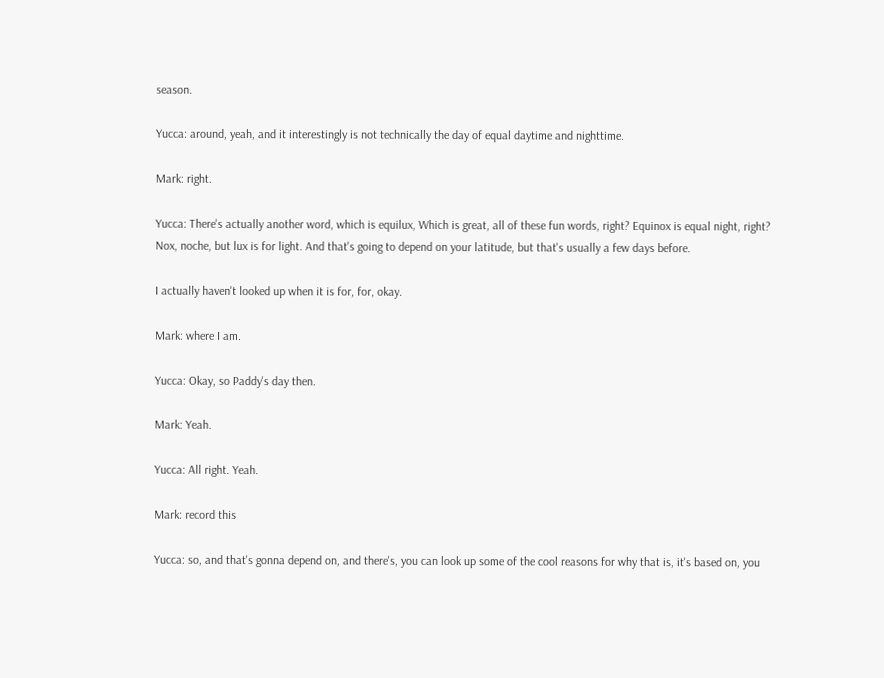season.

Yucca: around, yeah, and it interestingly is not technically the day of equal daytime and nighttime.

Mark: right.

Yucca: There's actually another word, which is equilux, Which is great, all of these fun words, right? Equinox is equal night, right? Nox, noche, but lux is for light. And that's going to depend on your latitude, but that's usually a few days before.

I actually haven't looked up when it is for, for, okay.

Mark: where I am.

Yucca: Okay, so Paddy's day then.

Mark: Yeah.

Yucca: All right. Yeah.

Mark: record this

Yucca: so, and that's gonna depend on, and there's, you can look up some of the cool reasons for why that is, it's based on, you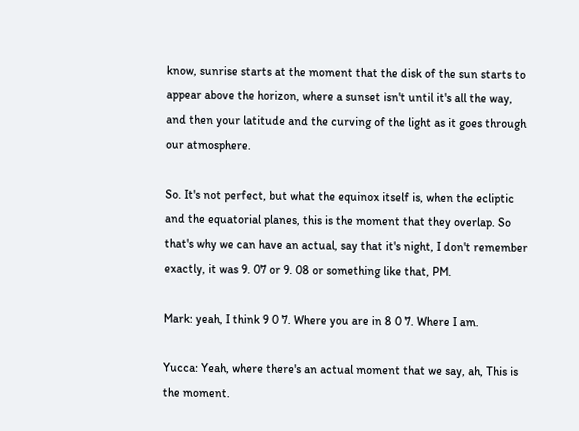know, sunrise starts at the moment that the disk of the sun starts to appear above the horizon, where a sunset isn't until it's all the way, and then your latitude and the curving of the light as it goes through our atmosphere.

So. It's not perfect, but what the equinox itself is, when the ecliptic and the equatorial planes, this is the moment that they overlap. So that's why we can have an actual, say that it's night, I don't remember exactly, it was 9. 07 or 9. 08 or something like that, PM.

Mark: yeah, I think 9 0 7. Where you are in 8 0 7. Where I am.

Yucca: Yeah, where there's an actual moment that we say, ah, This is the moment.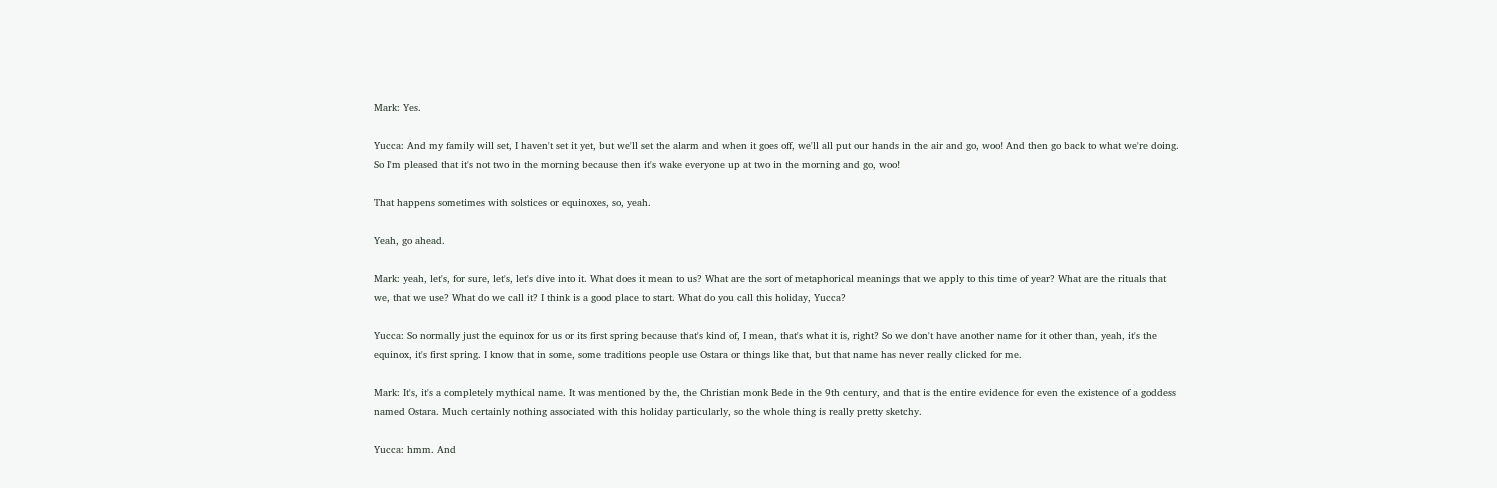Mark: Yes.

Yucca: And my family will set, I haven't set it yet, but we'll set the alarm and when it goes off, we'll all put our hands in the air and go, woo! And then go back to what we're doing. So I'm pleased that it's not two in the morning because then it's wake everyone up at two in the morning and go, woo!

That happens sometimes with solstices or equinoxes, so, yeah.

Yeah, go ahead.

Mark: yeah, let's, for sure, let's, let's dive into it. What does it mean to us? What are the sort of metaphorical meanings that we apply to this time of year? What are the rituals that we, that we use? What do we call it? I think is a good place to start. What do you call this holiday, Yucca?

Yucca: So normally just the equinox for us or its first spring because that's kind of, I mean, that's what it is, right? So we don't have another name for it other than, yeah, it's the equinox, it's first spring. I know that in some, some traditions people use Ostara or things like that, but that name has never really clicked for me.

Mark: It's, it's a completely mythical name. It was mentioned by the, the Christian monk Bede in the 9th century, and that is the entire evidence for even the existence of a goddess named Ostara. Much certainly nothing associated with this holiday particularly, so the whole thing is really pretty sketchy.

Yucca: hmm. And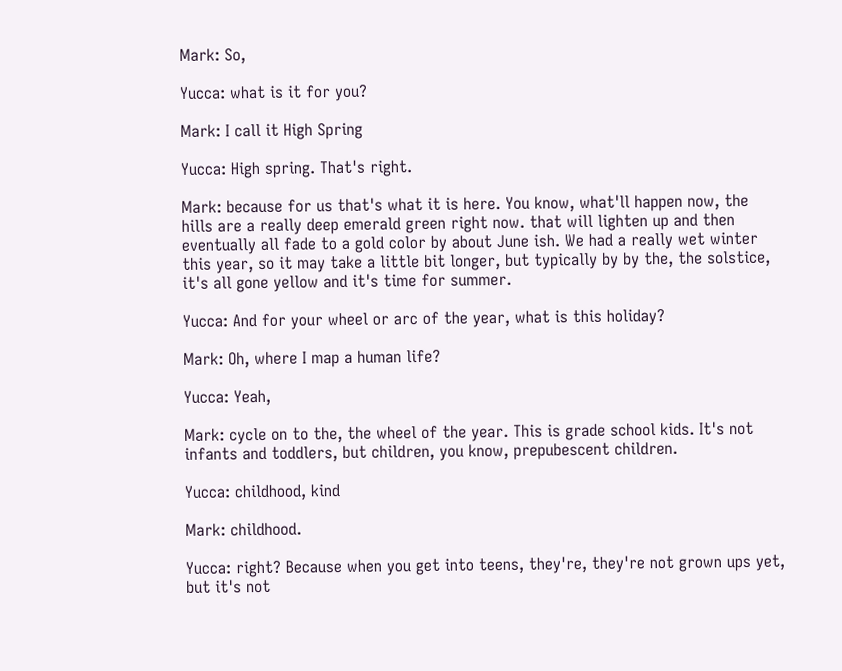Mark: So,

Yucca: what is it for you?

Mark: I call it High Spring

Yucca: High spring. That's right.

Mark: because for us that's what it is here. You know, what'll happen now, the hills are a really deep emerald green right now. that will lighten up and then eventually all fade to a gold color by about June ish. We had a really wet winter this year, so it may take a little bit longer, but typically by by the, the solstice, it's all gone yellow and it's time for summer.

Yucca: And for your wheel or arc of the year, what is this holiday?

Mark: Oh, where I map a human life?

Yucca: Yeah,

Mark: cycle on to the, the wheel of the year. This is grade school kids. It's not infants and toddlers, but children, you know, prepubescent children.

Yucca: childhood, kind

Mark: childhood.

Yucca: right? Because when you get into teens, they're, they're not grown ups yet, but it's not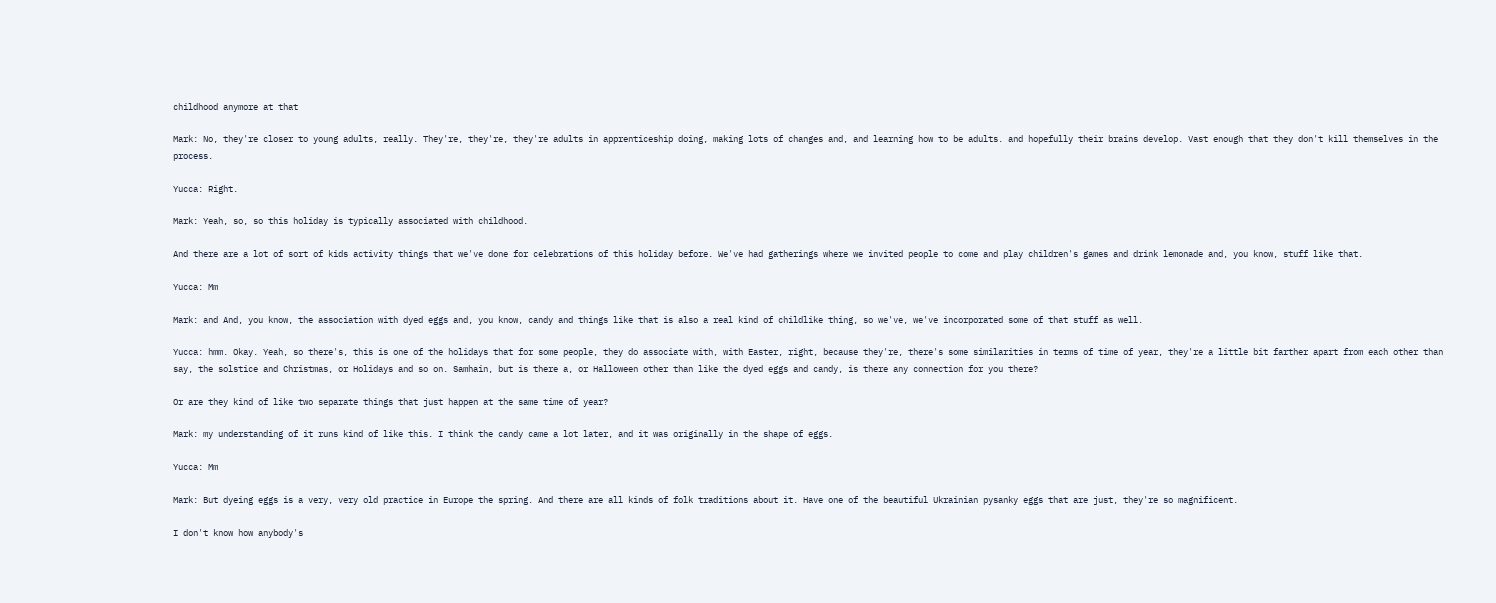childhood anymore at that

Mark: No, they're closer to young adults, really. They're, they're, they're adults in apprenticeship doing, making lots of changes and, and learning how to be adults. and hopefully their brains develop. Vast enough that they don't kill themselves in the process.

Yucca: Right.

Mark: Yeah, so, so this holiday is typically associated with childhood.

And there are a lot of sort of kids activity things that we've done for celebrations of this holiday before. We've had gatherings where we invited people to come and play children's games and drink lemonade and, you know, stuff like that.

Yucca: Mm

Mark: and And, you know, the association with dyed eggs and, you know, candy and things like that is also a real kind of childlike thing, so we've, we've incorporated some of that stuff as well.

Yucca: hmm. Okay. Yeah, so there's, this is one of the holidays that for some people, they do associate with, with Easter, right, because they're, there's some similarities in terms of time of year, they're a little bit farther apart from each other than say, the solstice and Christmas, or Holidays and so on. Samhain, but is there a, or Halloween other than like the dyed eggs and candy, is there any connection for you there?

Or are they kind of like two separate things that just happen at the same time of year?

Mark: my understanding of it runs kind of like this. I think the candy came a lot later, and it was originally in the shape of eggs.

Yucca: Mm

Mark: But dyeing eggs is a very, very old practice in Europe the spring. And there are all kinds of folk traditions about it. Have one of the beautiful Ukrainian pysanky eggs that are just, they're so magnificent.

I don't know how anybody's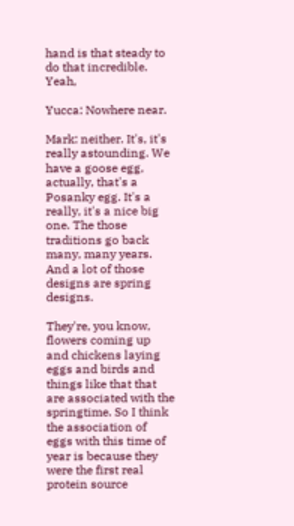hand is that steady to do that incredible. Yeah,

Yucca: Nowhere near.

Mark: neither. It's, it's really astounding. We have a goose egg, actually, that's a Posanky egg. It's a really, it's a nice big one. The those traditions go back many, many years. And a lot of those designs are spring designs.

They're, you know, flowers coming up and chickens laying eggs and birds and things like that that are associated with the springtime. So I think the association of eggs with this time of year is because they were the first real protein source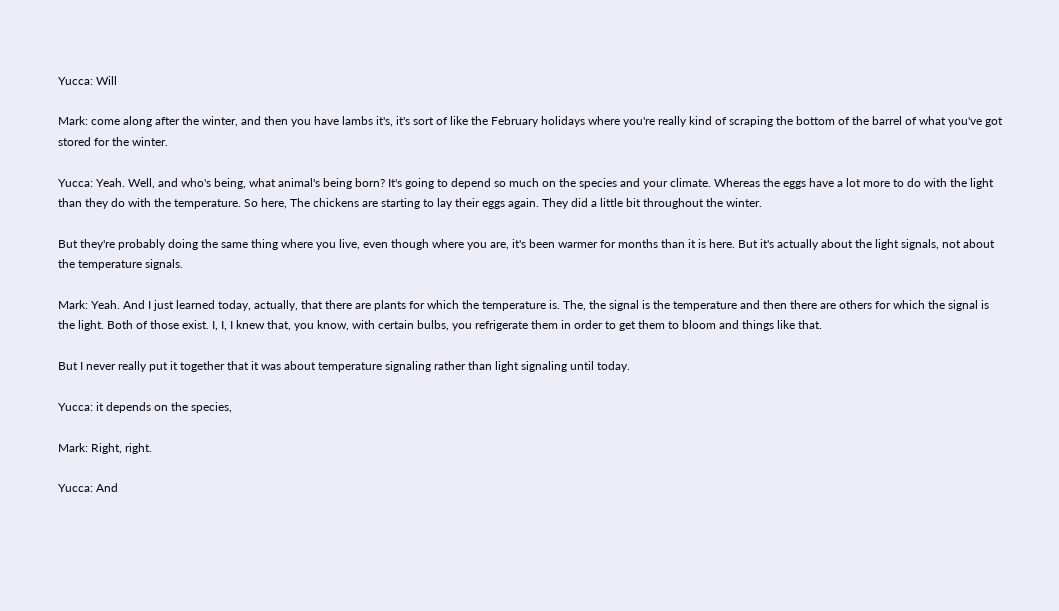Yucca: Will

Mark: come along after the winter, and then you have lambs it's, it's sort of like the February holidays where you're really kind of scraping the bottom of the barrel of what you've got stored for the winter.

Yucca: Yeah. Well, and who's being, what animal's being born? It's going to depend so much on the species and your climate. Whereas the eggs have a lot more to do with the light than they do with the temperature. So here, The chickens are starting to lay their eggs again. They did a little bit throughout the winter.

But they're probably doing the same thing where you live, even though where you are, it's been warmer for months than it is here. But it's actually about the light signals, not about the temperature signals.

Mark: Yeah. And I just learned today, actually, that there are plants for which the temperature is. The, the signal is the temperature and then there are others for which the signal is the light. Both of those exist. I, I, I knew that, you know, with certain bulbs, you refrigerate them in order to get them to bloom and things like that.

But I never really put it together that it was about temperature signaling rather than light signaling until today.

Yucca: it depends on the species,

Mark: Right, right.

Yucca: And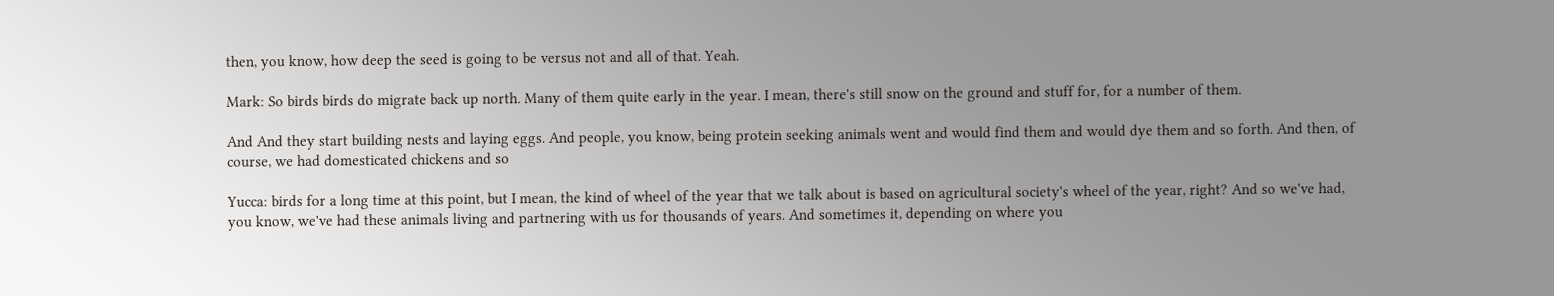then, you know, how deep the seed is going to be versus not and all of that. Yeah.

Mark: So birds birds do migrate back up north. Many of them quite early in the year. I mean, there's still snow on the ground and stuff for, for a number of them.

And And they start building nests and laying eggs. And people, you know, being protein seeking animals went and would find them and would dye them and so forth. And then, of course, we had domesticated chickens and so

Yucca: birds for a long time at this point, but I mean, the kind of wheel of the year that we talk about is based on agricultural society's wheel of the year, right? And so we've had, you know, we've had these animals living and partnering with us for thousands of years. And sometimes it, depending on where you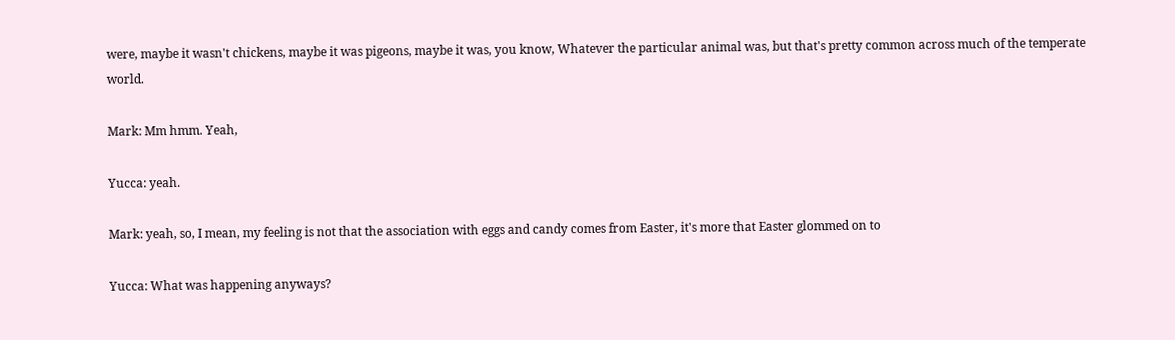were, maybe it wasn't chickens, maybe it was pigeons, maybe it was, you know, Whatever the particular animal was, but that's pretty common across much of the temperate world.

Mark: Mm hmm. Yeah,

Yucca: yeah.

Mark: yeah, so, I mean, my feeling is not that the association with eggs and candy comes from Easter, it's more that Easter glommed on to

Yucca: What was happening anyways?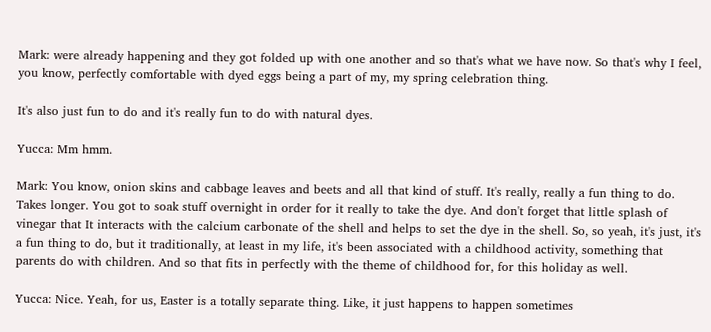Mark: were already happening and they got folded up with one another and so that's what we have now. So that's why I feel, you know, perfectly comfortable with dyed eggs being a part of my, my spring celebration thing.

It's also just fun to do and it's really fun to do with natural dyes.

Yucca: Mm hmm.

Mark: You know, onion skins and cabbage leaves and beets and all that kind of stuff. It's really, really a fun thing to do. Takes longer. You got to soak stuff overnight in order for it really to take the dye. And don't forget that little splash of vinegar that It interacts with the calcium carbonate of the shell and helps to set the dye in the shell. So, so yeah, it's just, it's a fun thing to do, but it traditionally, at least in my life, it's been associated with a childhood activity, something that parents do with children. And so that fits in perfectly with the theme of childhood for, for this holiday as well.

Yucca: Nice. Yeah, for us, Easter is a totally separate thing. Like, it just happens to happen sometimes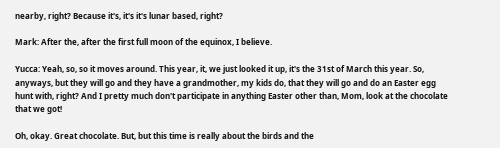nearby, right? Because it's, it's it's lunar based, right?

Mark: After the, after the first full moon of the equinox, I believe.

Yucca: Yeah, so, so it moves around. This year, it, we just looked it up, it's the 31st of March this year. So, anyways, but they will go and they have a grandmother, my kids do, that they will go and do an Easter egg hunt with, right? And I pretty much don't participate in anything Easter other than, Mom, look at the chocolate that we got!

Oh, okay. Great chocolate. But, but this time is really about the birds and the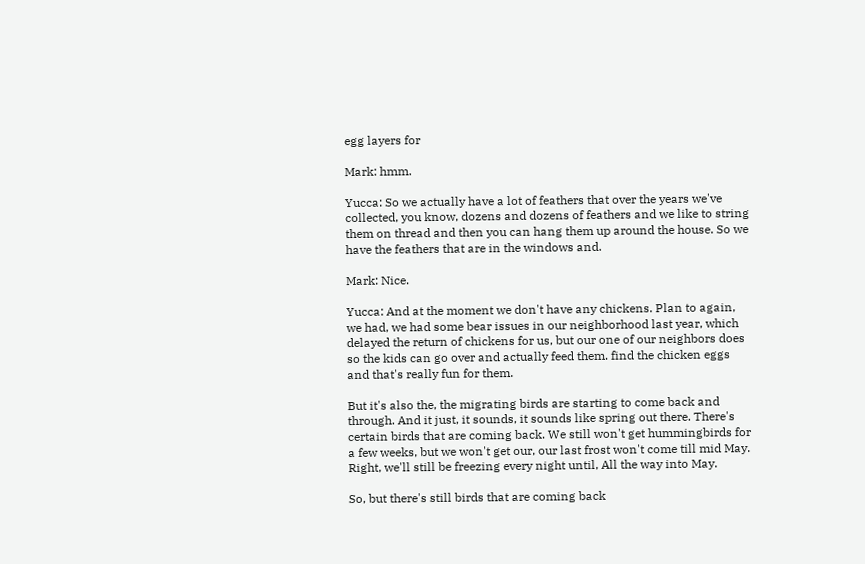egg layers for

Mark: hmm.

Yucca: So we actually have a lot of feathers that over the years we've collected, you know, dozens and dozens of feathers and we like to string them on thread and then you can hang them up around the house. So we have the feathers that are in the windows and.

Mark: Nice.

Yucca: And at the moment we don't have any chickens. Plan to again, we had, we had some bear issues in our neighborhood last year, which delayed the return of chickens for us, but our one of our neighbors does so the kids can go over and actually feed them. find the chicken eggs and that's really fun for them.

But it's also the, the migrating birds are starting to come back and through. And it just, it sounds, it sounds like spring out there. There's certain birds that are coming back. We still won't get hummingbirds for a few weeks, but we won't get our, our last frost won't come till mid May. Right, we'll still be freezing every night until, All the way into May.

So, but there's still birds that are coming back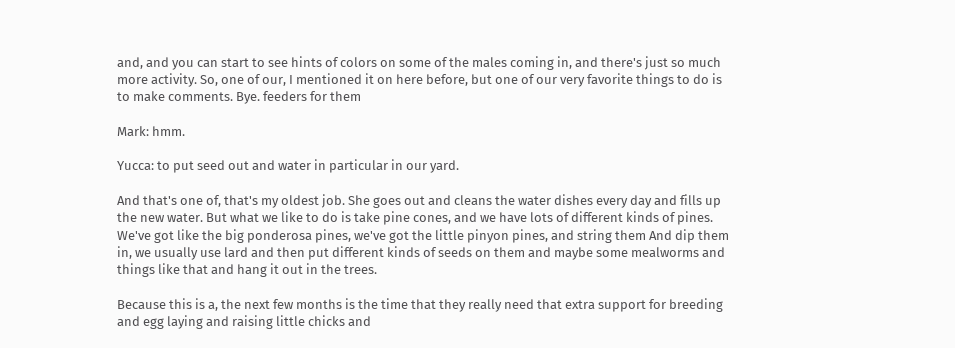and, and you can start to see hints of colors on some of the males coming in, and there's just so much more activity. So, one of our, I mentioned it on here before, but one of our very favorite things to do is to make comments. Bye. feeders for them

Mark: hmm.

Yucca: to put seed out and water in particular in our yard.

And that's one of, that's my oldest job. She goes out and cleans the water dishes every day and fills up the new water. But what we like to do is take pine cones, and we have lots of different kinds of pines. We've got like the big ponderosa pines, we've got the little pinyon pines, and string them And dip them in, we usually use lard and then put different kinds of seeds on them and maybe some mealworms and things like that and hang it out in the trees.

Because this is a, the next few months is the time that they really need that extra support for breeding and egg laying and raising little chicks and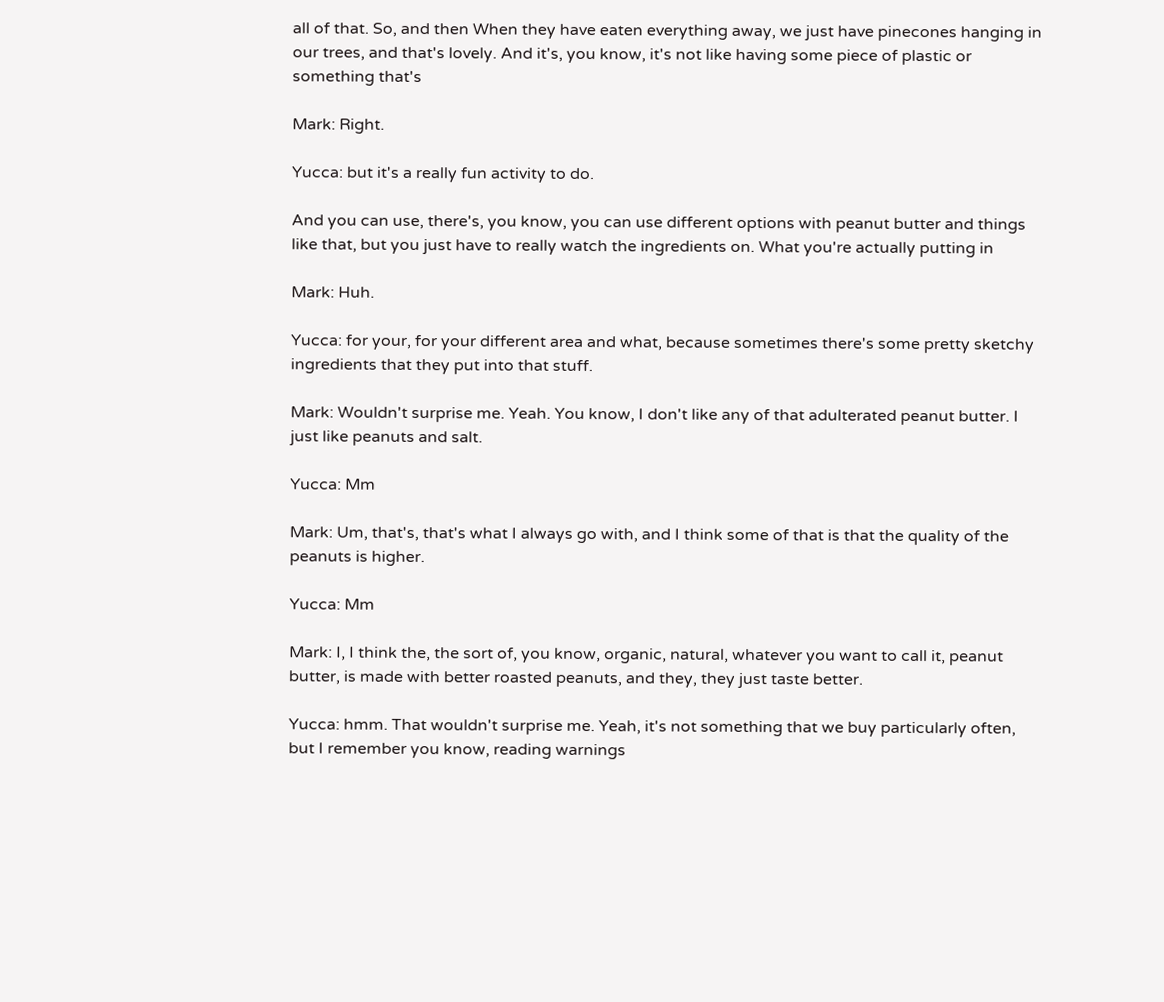all of that. So, and then When they have eaten everything away, we just have pinecones hanging in our trees, and that's lovely. And it's, you know, it's not like having some piece of plastic or something that's

Mark: Right.

Yucca: but it's a really fun activity to do.

And you can use, there's, you know, you can use different options with peanut butter and things like that, but you just have to really watch the ingredients on. What you're actually putting in

Mark: Huh.

Yucca: for your, for your different area and what, because sometimes there's some pretty sketchy ingredients that they put into that stuff.

Mark: Wouldn't surprise me. Yeah. You know, I don't like any of that adulterated peanut butter. I just like peanuts and salt.

Yucca: Mm

Mark: Um, that's, that's what I always go with, and I think some of that is that the quality of the peanuts is higher.

Yucca: Mm

Mark: I, I think the, the sort of, you know, organic, natural, whatever you want to call it, peanut butter, is made with better roasted peanuts, and they, they just taste better.

Yucca: hmm. That wouldn't surprise me. Yeah, it's not something that we buy particularly often, but I remember you know, reading warnings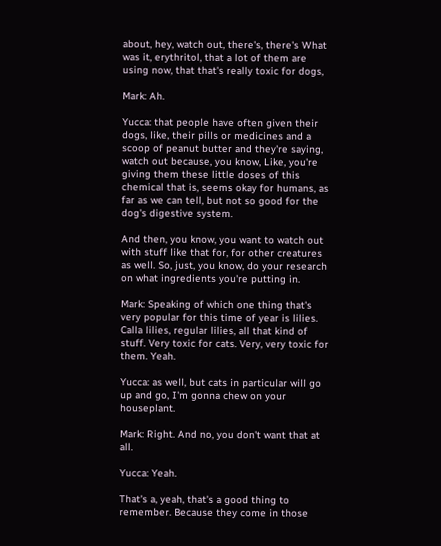about, hey, watch out, there's, there's What was it, erythritol, that a lot of them are using now, that that's really toxic for dogs,

Mark: Ah.

Yucca: that people have often given their dogs, like, their pills or medicines and a scoop of peanut butter and they're saying, watch out because, you know, Like, you're giving them these little doses of this chemical that is, seems okay for humans, as far as we can tell, but not so good for the dog's digestive system.

And then, you know, you want to watch out with stuff like that for, for other creatures as well. So, just, you know, do your research on what ingredients you're putting in.

Mark: Speaking of which one thing that's very popular for this time of year is lilies. Calla lilies, regular lilies, all that kind of stuff. Very toxic for cats. Very, very toxic for them. Yeah.

Yucca: as well, but cats in particular will go up and go, I'm gonna chew on your houseplant.

Mark: Right. And no, you don't want that at all.

Yucca: Yeah.

That's a, yeah, that's a good thing to remember. Because they come in those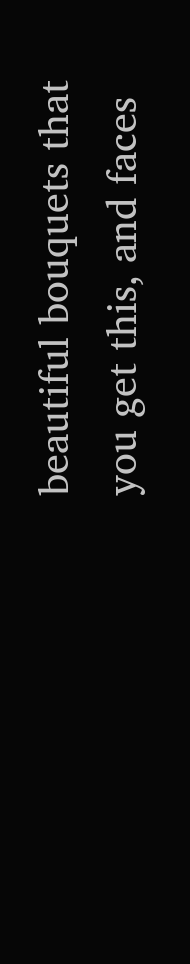beautiful bouquets that you get this, and faces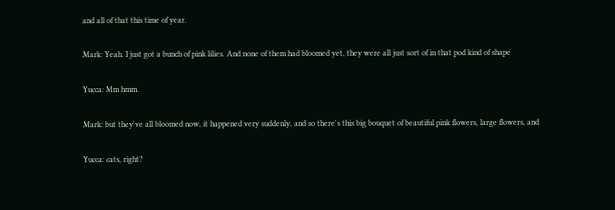and all of that this time of year.

Mark: Yeah. I just got a bunch of pink lilies. And none of them had bloomed yet, they were all just sort of in that pod kind of shape

Yucca: Mm hmm.

Mark: but they've all bloomed now, it happened very suddenly, and so there's this big bouquet of beautiful pink flowers, large flowers, and

Yucca: cats, right?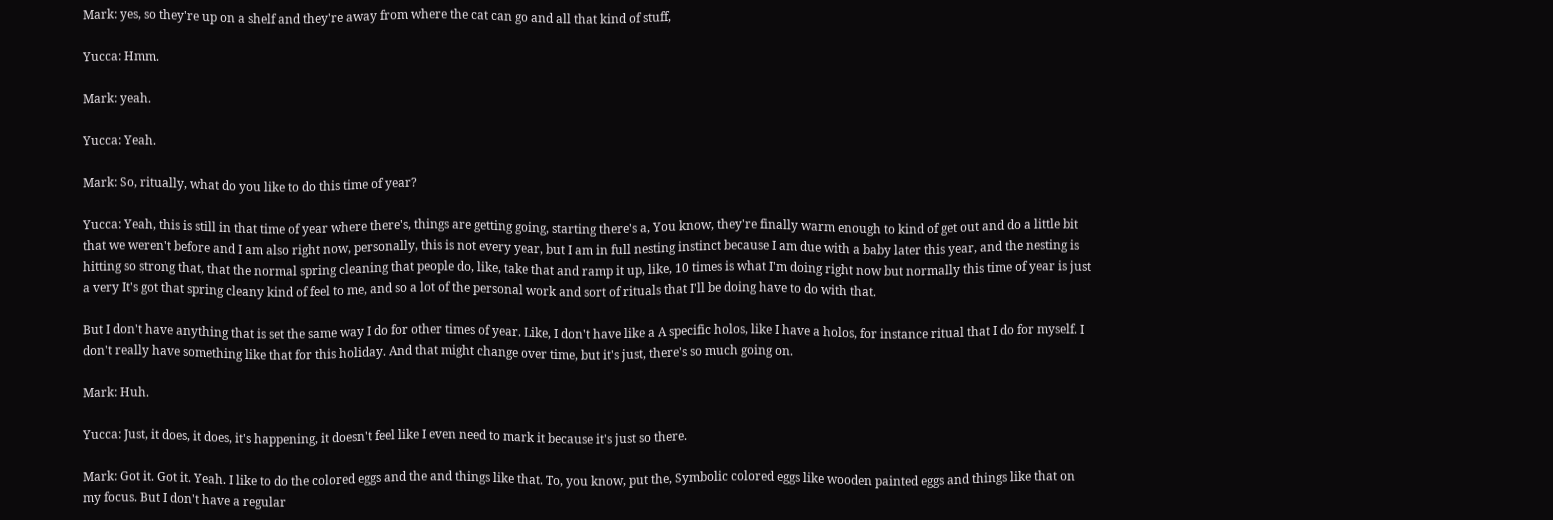Mark: yes, so they're up on a shelf and they're away from where the cat can go and all that kind of stuff,

Yucca: Hmm.

Mark: yeah.

Yucca: Yeah.

Mark: So, ritually, what do you like to do this time of year?

Yucca: Yeah, this is still in that time of year where there's, things are getting going, starting there's a, You know, they're finally warm enough to kind of get out and do a little bit that we weren't before and I am also right now, personally, this is not every year, but I am in full nesting instinct because I am due with a baby later this year, and the nesting is hitting so strong that, that the normal spring cleaning that people do, like, take that and ramp it up, like, 10 times is what I'm doing right now but normally this time of year is just a very It's got that spring cleany kind of feel to me, and so a lot of the personal work and sort of rituals that I'll be doing have to do with that.

But I don't have anything that is set the same way I do for other times of year. Like, I don't have like a A specific holos, like I have a holos, for instance ritual that I do for myself. I don't really have something like that for this holiday. And that might change over time, but it's just, there's so much going on.

Mark: Huh.

Yucca: Just, it does, it does, it's happening, it doesn't feel like I even need to mark it because it's just so there.

Mark: Got it. Got it. Yeah. I like to do the colored eggs and the and things like that. To, you know, put the, Symbolic colored eggs like wooden painted eggs and things like that on my focus. But I don't have a regular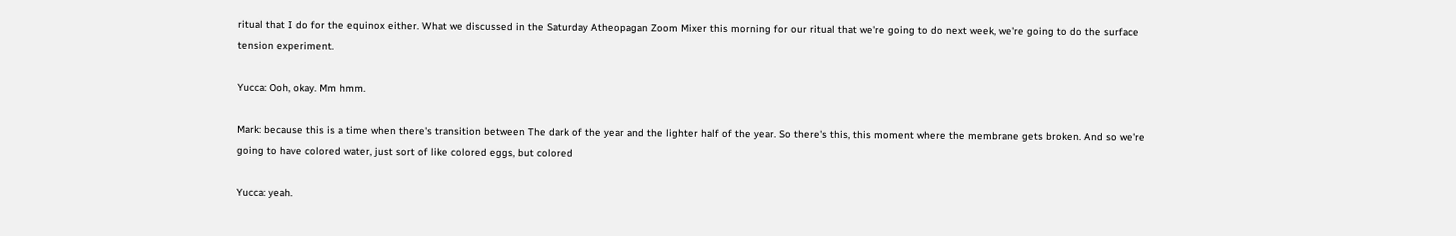ritual that I do for the equinox either. What we discussed in the Saturday Atheopagan Zoom Mixer this morning for our ritual that we're going to do next week, we're going to do the surface tension experiment.

Yucca: Ooh, okay. Mm hmm.

Mark: because this is a time when there's transition between The dark of the year and the lighter half of the year. So there's this, this moment where the membrane gets broken. And so we're going to have colored water, just sort of like colored eggs, but colored

Yucca: yeah.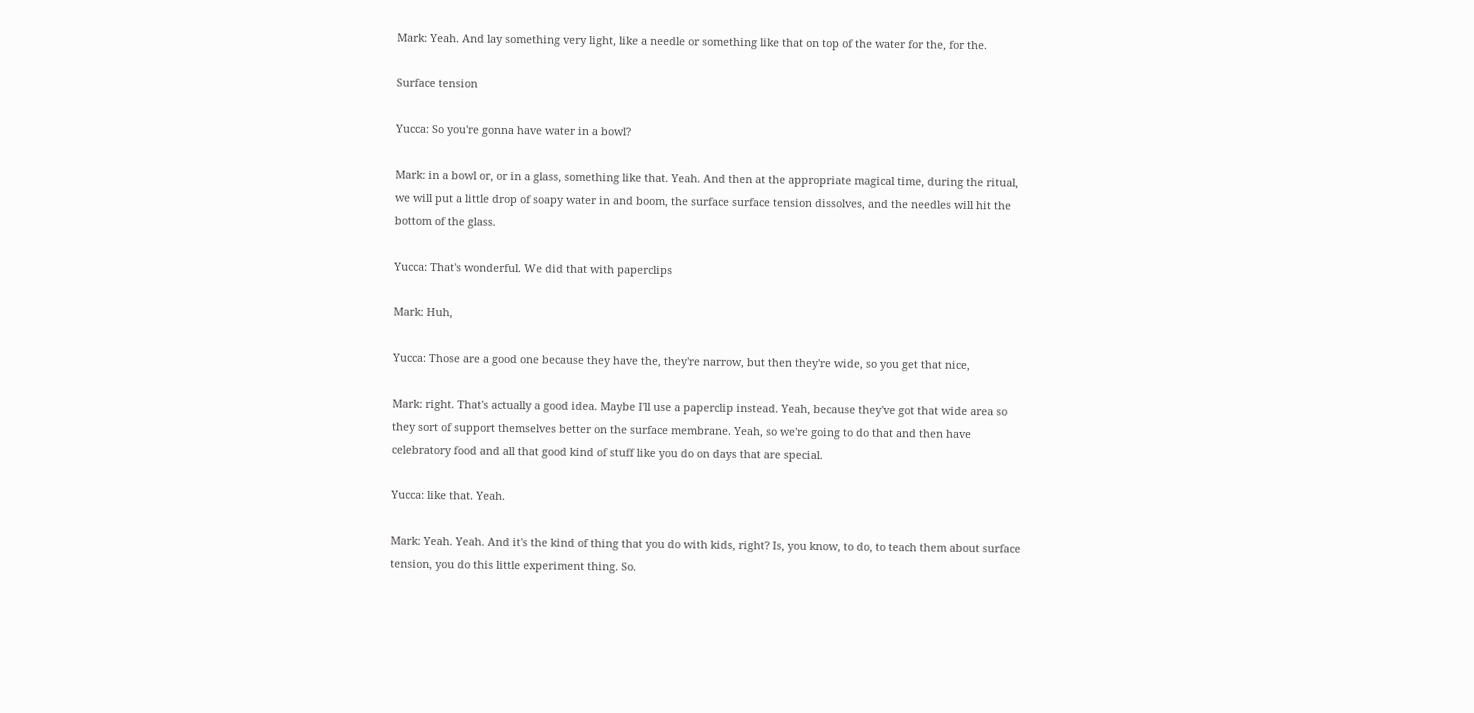Mark: Yeah. And lay something very light, like a needle or something like that on top of the water for the, for the.

Surface tension

Yucca: So you're gonna have water in a bowl?

Mark: in a bowl or, or in a glass, something like that. Yeah. And then at the appropriate magical time, during the ritual, we will put a little drop of soapy water in and boom, the surface surface tension dissolves, and the needles will hit the bottom of the glass.

Yucca: That's wonderful. We did that with paperclips

Mark: Huh,

Yucca: Those are a good one because they have the, they're narrow, but then they're wide, so you get that nice,

Mark: right. That's actually a good idea. Maybe I'll use a paperclip instead. Yeah, because they've got that wide area so they sort of support themselves better on the surface membrane. Yeah, so we're going to do that and then have celebratory food and all that good kind of stuff like you do on days that are special.

Yucca: like that. Yeah.

Mark: Yeah. Yeah. And it's the kind of thing that you do with kids, right? Is, you know, to do, to teach them about surface tension, you do this little experiment thing. So.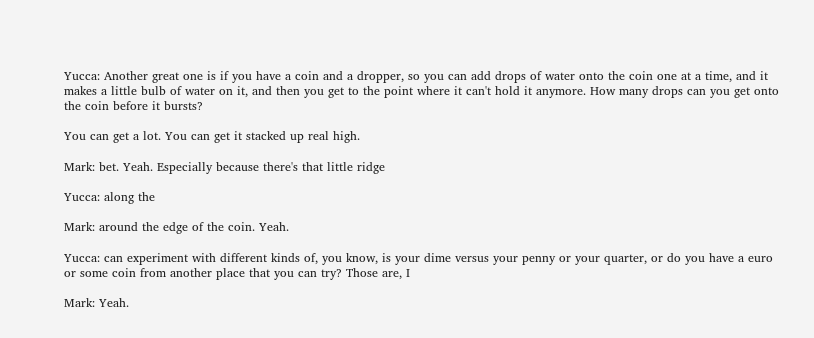Yucca: Another great one is if you have a coin and a dropper, so you can add drops of water onto the coin one at a time, and it makes a little bulb of water on it, and then you get to the point where it can't hold it anymore. How many drops can you get onto the coin before it bursts?

You can get a lot. You can get it stacked up real high.

Mark: bet. Yeah. Especially because there's that little ridge

Yucca: along the

Mark: around the edge of the coin. Yeah.

Yucca: can experiment with different kinds of, you know, is your dime versus your penny or your quarter, or do you have a euro or some coin from another place that you can try? Those are, I

Mark: Yeah.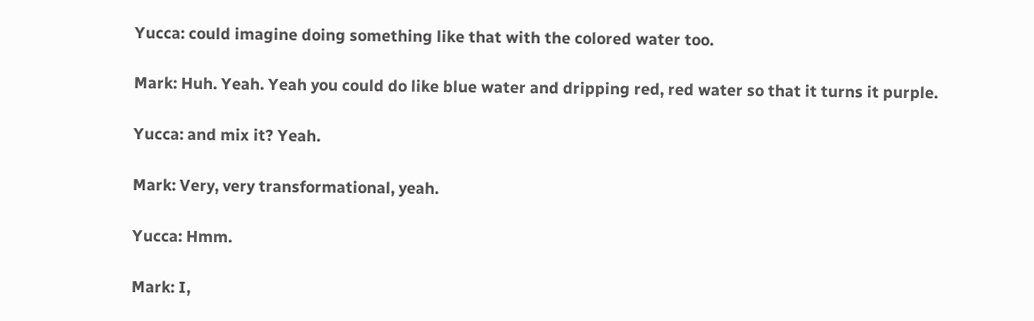Yucca: could imagine doing something like that with the colored water too.

Mark: Huh. Yeah. Yeah you could do like blue water and dripping red, red water so that it turns it purple.

Yucca: and mix it? Yeah.

Mark: Very, very transformational, yeah.

Yucca: Hmm.

Mark: I,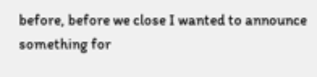before, before we close I wanted to announce something for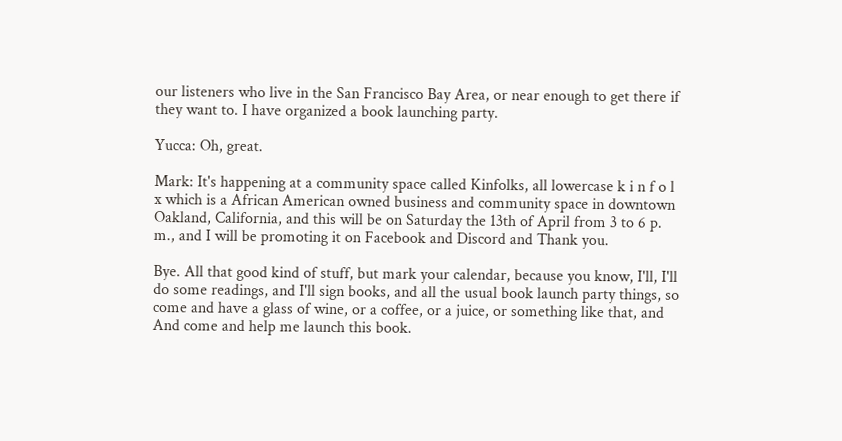our listeners who live in the San Francisco Bay Area, or near enough to get there if they want to. I have organized a book launching party.

Yucca: Oh, great.

Mark: It's happening at a community space called Kinfolks, all lowercase k i n f o l x which is a African American owned business and community space in downtown Oakland, California, and this will be on Saturday the 13th of April from 3 to 6 p. m., and I will be promoting it on Facebook and Discord and Thank you.

Bye. All that good kind of stuff, but mark your calendar, because you know, I'll, I'll do some readings, and I'll sign books, and all the usual book launch party things, so come and have a glass of wine, or a coffee, or a juice, or something like that, and And come and help me launch this book.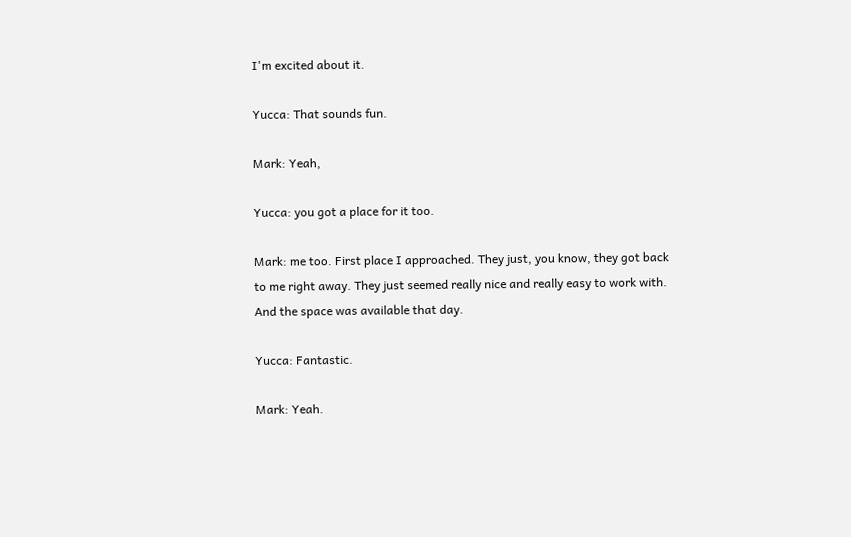I'm excited about it.

Yucca: That sounds fun.

Mark: Yeah,

Yucca: you got a place for it too.

Mark: me too. First place I approached. They just, you know, they got back to me right away. They just seemed really nice and really easy to work with. And the space was available that day.

Yucca: Fantastic.

Mark: Yeah.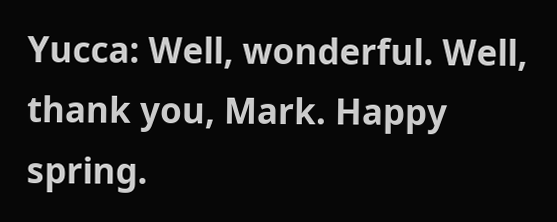Yucca: Well, wonderful. Well, thank you, Mark. Happy spring.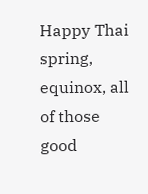Happy Thai spring, equinox, all of those good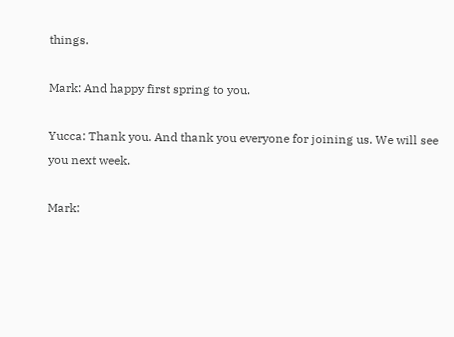things.

Mark: And happy first spring to you.

Yucca: Thank you. And thank you everyone for joining us. We will see you next week.

Mark: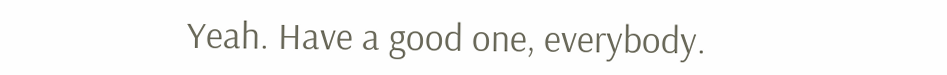Yeah. Have a good one, everybody.